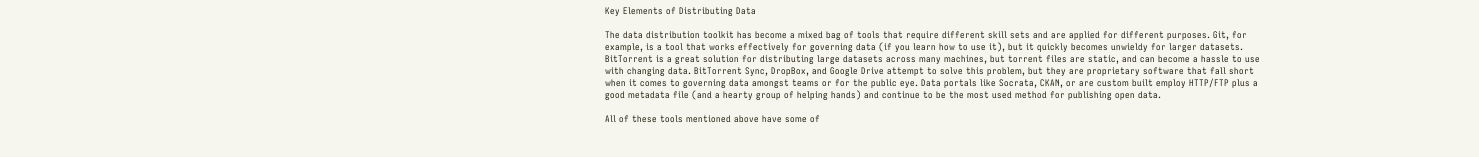Key Elements of Distributing Data

The data distribution toolkit has become a mixed bag of tools that require different skill sets and are applied for different purposes. Git, for example, is a tool that works effectively for governing data (if you learn how to use it), but it quickly becomes unwieldy for larger datasets. BitTorrent is a great solution for distributing large datasets across many machines, but torrent files are static, and can become a hassle to use with changing data. BitTorrent Sync, DropBox, and Google Drive attempt to solve this problem, but they are proprietary software that fall short when it comes to governing data amongst teams or for the public eye. Data portals like Socrata, CKAN, or are custom built employ HTTP/FTP plus a good metadata file (and a hearty group of helping hands) and continue to be the most used method for publishing open data.

All of these tools mentioned above have some of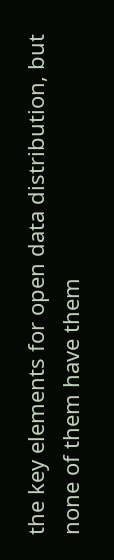the key elements for open data distribution, but none of them have them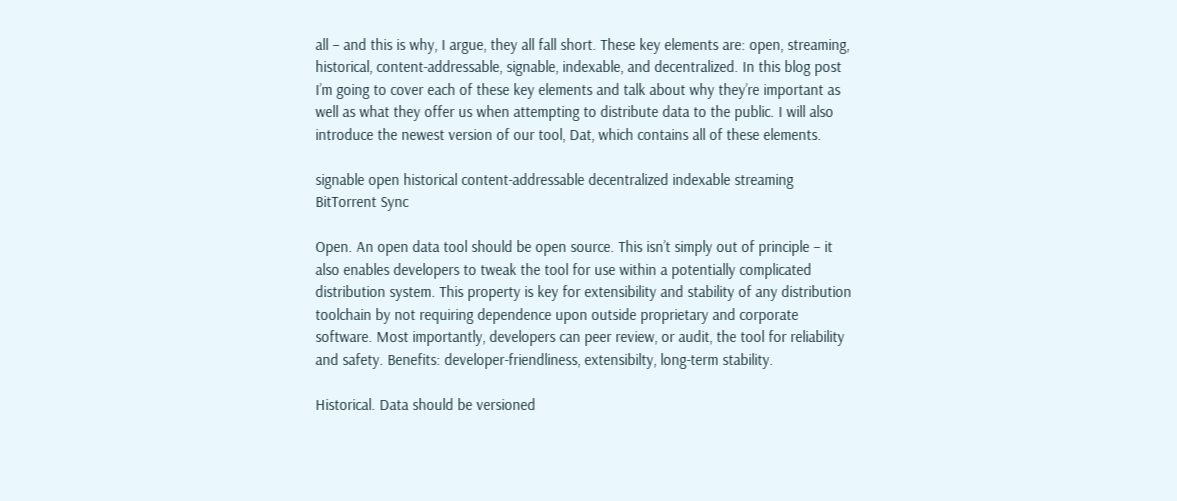all – and this is why, I argue, they all fall short. These key elements are: open, streaming, historical, content-addressable, signable, indexable, and decentralized. In this blog post I’m going to cover each of these key elements and talk about why they’re important as well as what they offer us when attempting to distribute data to the public. I will also introduce the newest version of our tool, Dat, which contains all of these elements.

signable open historical content-addressable decentralized indexable streaming
BitTorrent Sync

Open. An open data tool should be open source. This isn’t simply out of principle – it also enables developers to tweak the tool for use within a potentially complicated distribution system. This property is key for extensibility and stability of any distribution toolchain by not requiring dependence upon outside proprietary and corporate software. Most importantly, developers can peer review, or audit, the tool for reliability and safety. Benefits: developer-friendliness, extensibilty, long-term stability.

Historical. Data should be versioned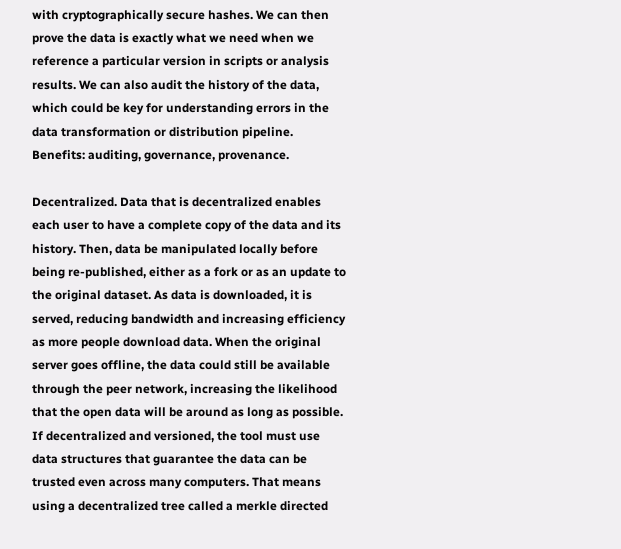with cryptographically secure hashes. We can then prove the data is exactly what we need when we reference a particular version in scripts or analysis results. We can also audit the history of the data, which could be key for understanding errors in the data transformation or distribution pipeline. Benefits: auditing, governance, provenance.

Decentralized. Data that is decentralized enables each user to have a complete copy of the data and its history. Then, data be manipulated locally before being re-published, either as a fork or as an update to the original dataset. As data is downloaded, it is served, reducing bandwidth and increasing efficiency as more people download data. When the original server goes offline, the data could still be available through the peer network, increasing the likelihood that the open data will be around as long as possible. If decentralized and versioned, the tool must use data structures that guarantee the data can be trusted even across many computers. That means using a decentralized tree called a merkle directed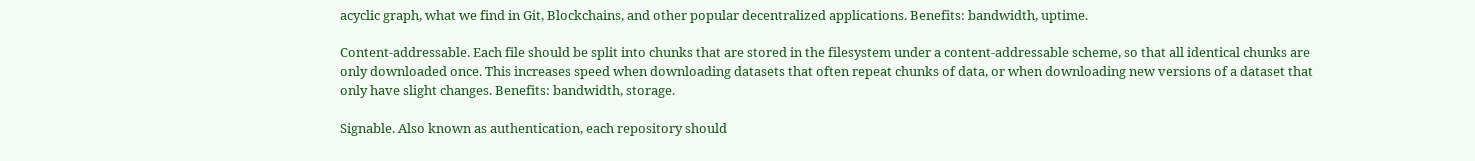acyclic graph, what we find in Git, Blockchains, and other popular decentralized applications. Benefits: bandwidth, uptime.

Content-addressable. Each file should be split into chunks that are stored in the filesystem under a content-addressable scheme, so that all identical chunks are only downloaded once. This increases speed when downloading datasets that often repeat chunks of data, or when downloading new versions of a dataset that only have slight changes. Benefits: bandwidth, storage.

Signable. Also known as authentication, each repository should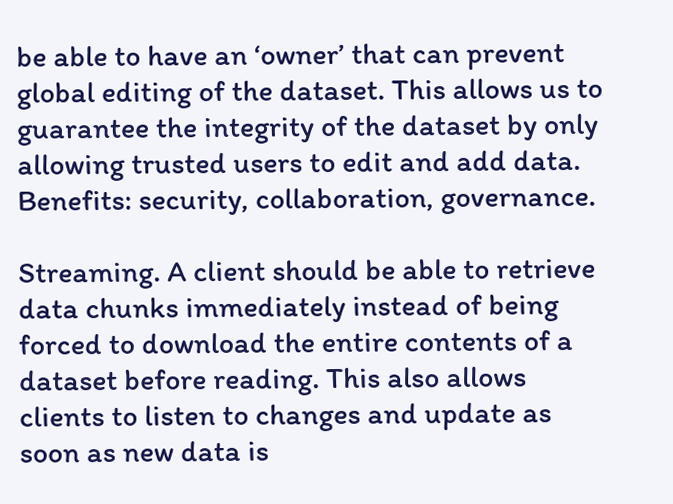be able to have an ‘owner’ that can prevent global editing of the dataset. This allows us to guarantee the integrity of the dataset by only allowing trusted users to edit and add data. Benefits: security, collaboration, governance.

Streaming. A client should be able to retrieve data chunks immediately instead of being forced to download the entire contents of a dataset before reading. This also allows clients to listen to changes and update as soon as new data is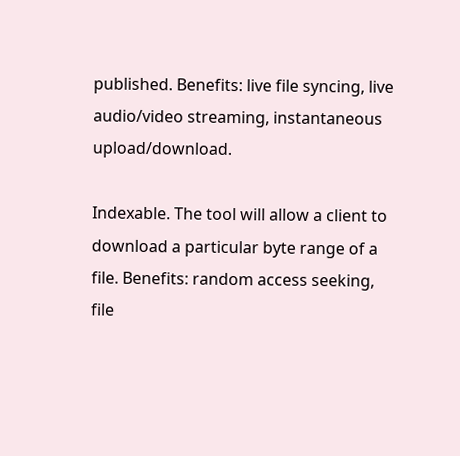published. Benefits: live file syncing, live audio/video streaming, instantaneous upload/download.

Indexable. The tool will allow a client to download a particular byte range of a file. Benefits: random access seeking, file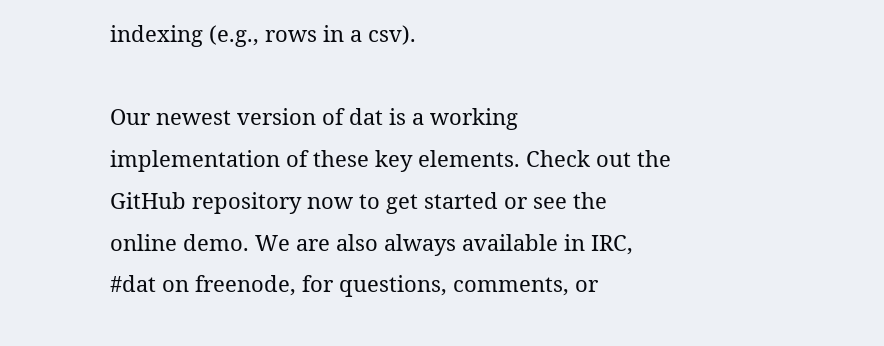indexing (e.g., rows in a csv).

Our newest version of dat is a working implementation of these key elements. Check out the GitHub repository now to get started or see the online demo. We are also always available in IRC, #dat on freenode, for questions, comments, or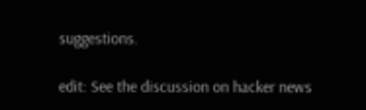suggestions.

edit: See the discussion on hacker news